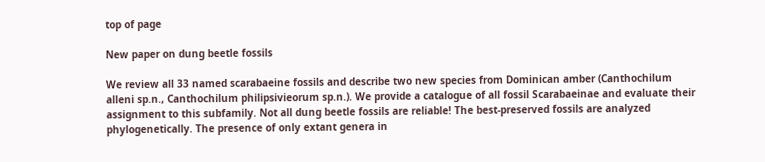top of page

New paper on dung beetle fossils

We review all 33 named scarabaeine fossils and describe two new species from Dominican amber (Canthochilum alleni sp.n., Canthochilum philipsivieorum sp.n.). We provide a catalogue of all fossil Scarabaeinae and evaluate their assignment to this subfamily. Not all dung beetle fossils are reliable! The best-preserved fossils are analyzed phylogenetically. The presence of only extant genera in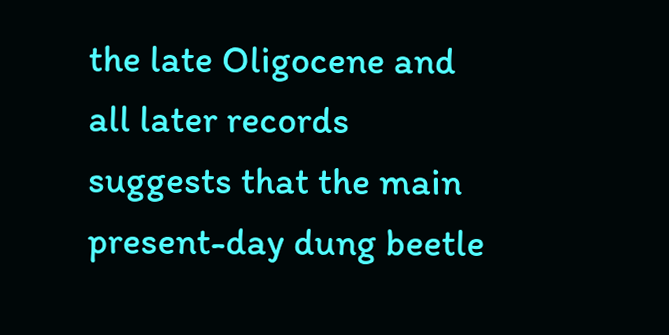the late Oligocene and all later records suggests that the main present-day dung beetle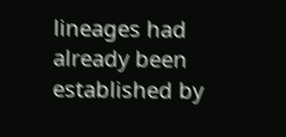lineages had already been established by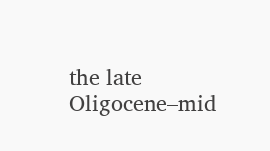the late Oligocene–mid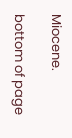Miocene.

bottom of page